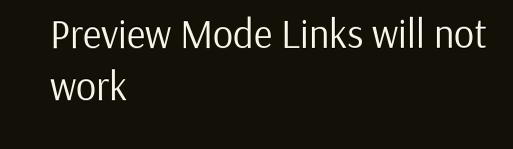Preview Mode Links will not work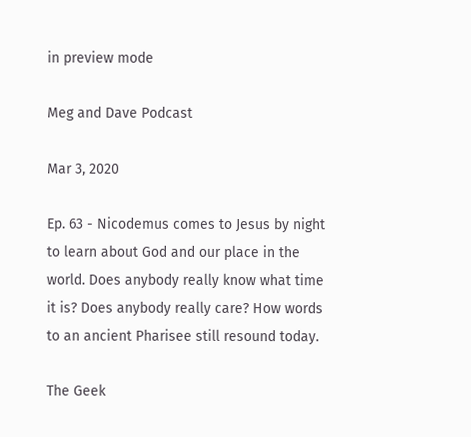in preview mode

Meg and Dave Podcast

Mar 3, 2020

Ep. 63 - Nicodemus comes to Jesus by night to learn about God and our place in the world. Does anybody really know what time it is? Does anybody really care? How words to an ancient Pharisee still resound today.

The Geek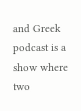and Greek podcast is a show where two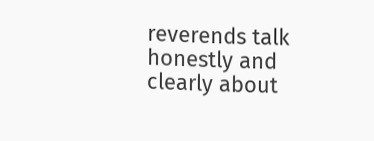reverends talk honestly and clearly about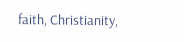faith, Christianity,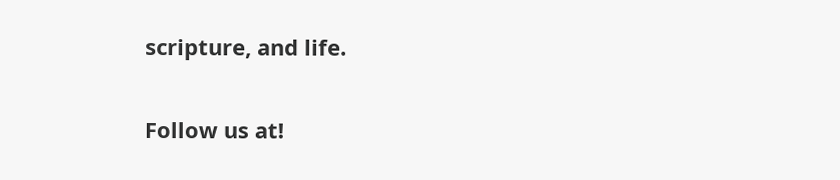scripture, and life.

Follow us at!